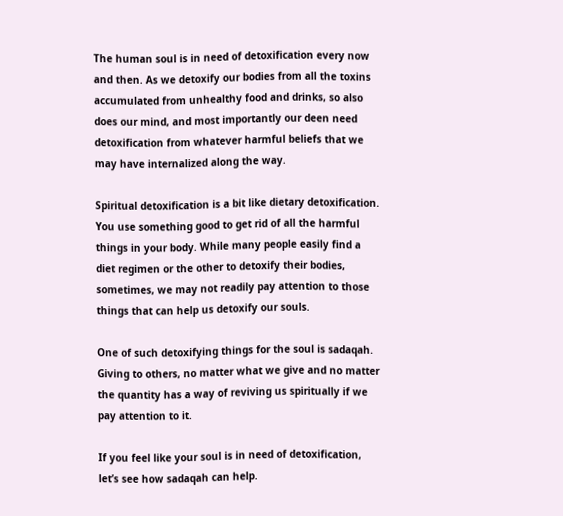The human soul is in need of detoxification every now and then. As we detoxify our bodies from all the toxins accumulated from unhealthy food and drinks, so also does our mind, and most importantly our deen need detoxification from whatever harmful beliefs that we may have internalized along the way.

Spiritual detoxification is a bit like dietary detoxification. You use something good to get rid of all the harmful things in your body. While many people easily find a diet regimen or the other to detoxify their bodies, sometimes, we may not readily pay attention to those things that can help us detoxify our souls.

One of such detoxifying things for the soul is sadaqah. Giving to others, no matter what we give and no matter the quantity has a way of reviving us spiritually if we pay attention to it.

If you feel like your soul is in need of detoxification, let’s see how sadaqah can help.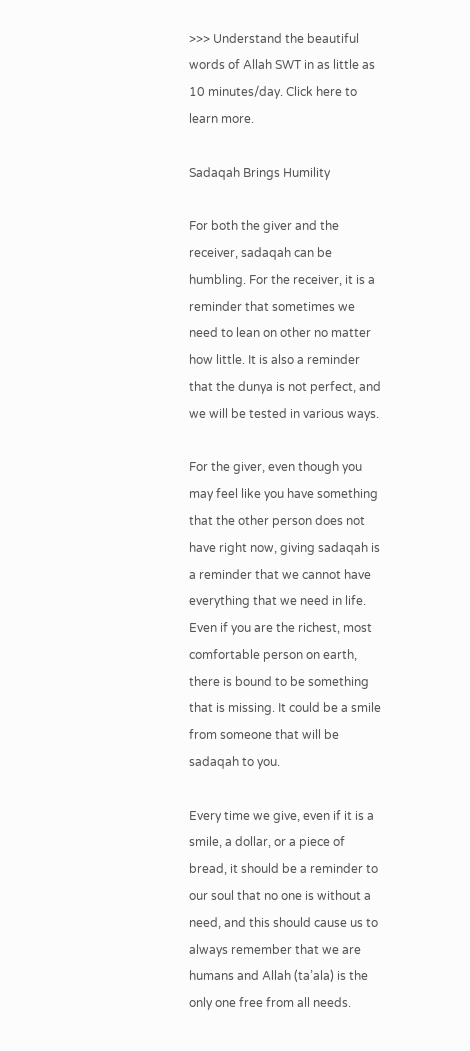>>> Understand the beautiful words of Allah SWT in as little as 10 minutes/day. Click here to learn more.

Sadaqah Brings Humility

For both the giver and the receiver, sadaqah can be humbling. For the receiver, it is a reminder that sometimes we need to lean on other no matter how little. It is also a reminder that the dunya is not perfect, and we will be tested in various ways.

For the giver, even though you may feel like you have something that the other person does not have right now, giving sadaqah is a reminder that we cannot have everything that we need in life. Even if you are the richest, most comfortable person on earth, there is bound to be something that is missing. It could be a smile from someone that will be sadaqah to you.

Every time we give, even if it is a smile, a dollar, or a piece of bread, it should be a reminder to our soul that no one is without a need, and this should cause us to always remember that we are humans and Allah (ta’ala) is the only one free from all needs.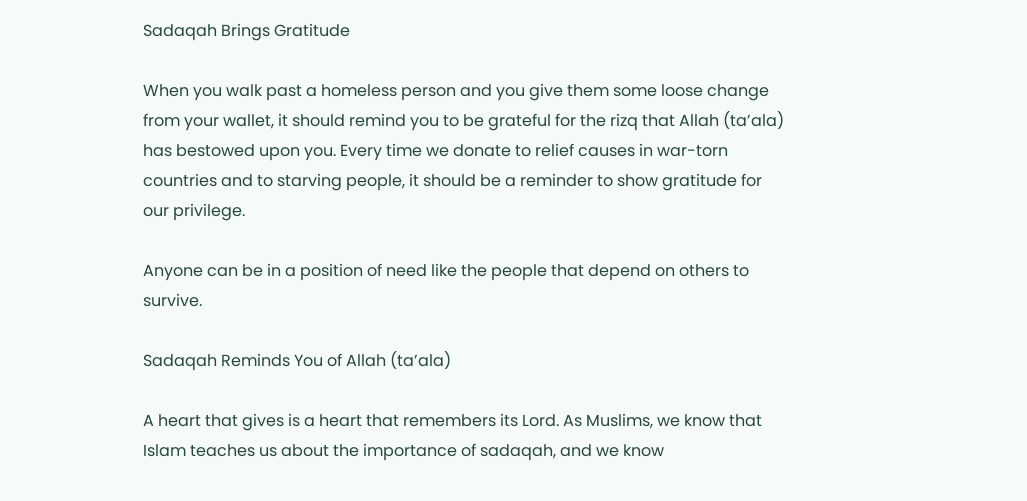Sadaqah Brings Gratitude

When you walk past a homeless person and you give them some loose change from your wallet, it should remind you to be grateful for the rizq that Allah (ta’ala) has bestowed upon you. Every time we donate to relief causes in war-torn countries and to starving people, it should be a reminder to show gratitude for our privilege.

Anyone can be in a position of need like the people that depend on others to survive.

Sadaqah Reminds You of Allah (ta’ala)

A heart that gives is a heart that remembers its Lord. As Muslims, we know that Islam teaches us about the importance of sadaqah, and we know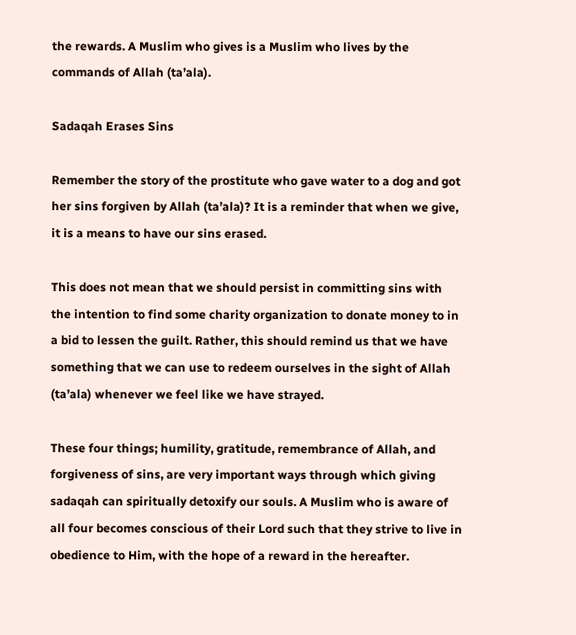the rewards. A Muslim who gives is a Muslim who lives by the commands of Allah (ta’ala).

Sadaqah Erases Sins

Remember the story of the prostitute who gave water to a dog and got her sins forgiven by Allah (ta’ala)? It is a reminder that when we give, it is a means to have our sins erased.

This does not mean that we should persist in committing sins with the intention to find some charity organization to donate money to in a bid to lessen the guilt. Rather, this should remind us that we have something that we can use to redeem ourselves in the sight of Allah (ta’ala) whenever we feel like we have strayed.

These four things; humility, gratitude, remembrance of Allah, and forgiveness of sins, are very important ways through which giving sadaqah can spiritually detoxify our souls. A Muslim who is aware of all four becomes conscious of their Lord such that they strive to live in obedience to Him, with the hope of a reward in the hereafter.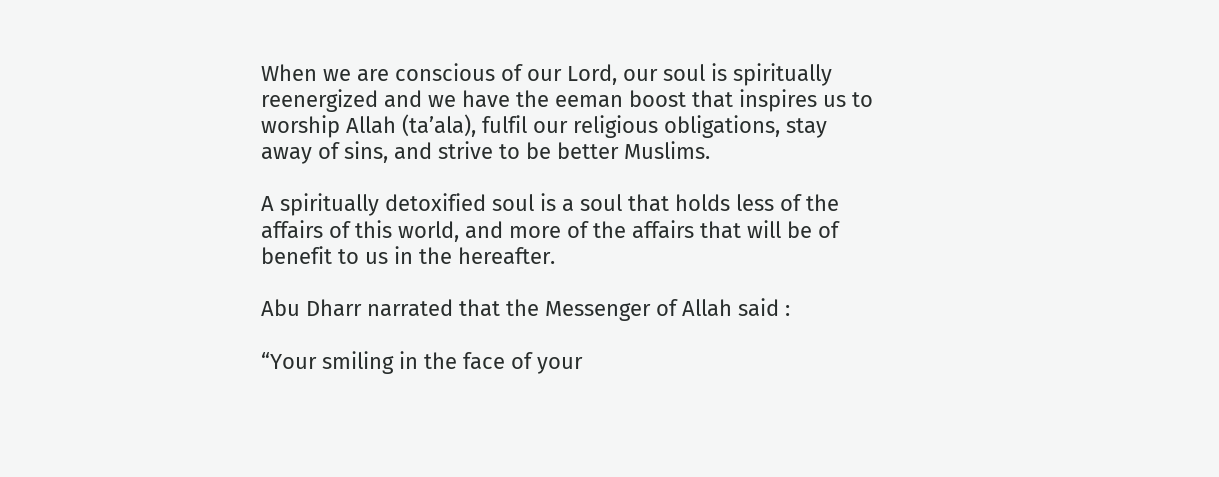When we are conscious of our Lord, our soul is spiritually reenergized and we have the eeman boost that inspires us to worship Allah (ta’ala), fulfil our religious obligations, stay away of sins, and strive to be better Muslims.

A spiritually detoxified soul is a soul that holds less of the affairs of this world, and more of the affairs that will be of benefit to us in the hereafter.

Abu Dharr narrated that the Messenger of Allah said :

“Your smiling in the face of your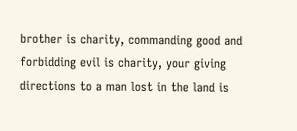brother is charity, commanding good and forbidding evil is charity, your giving directions to a man lost in the land is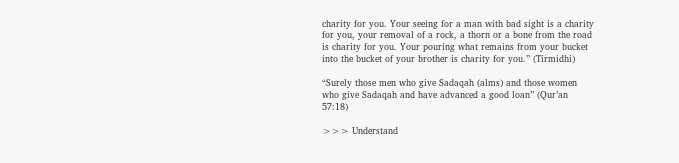charity for you. Your seeing for a man with bad sight is a charity for you, your removal of a rock, a thorn or a bone from the road is charity for you. Your pouring what remains from your bucket into the bucket of your brother is charity for you.” (Tirmidhi)

“Surely those men who give Sadaqah (alms) and those women who give Sadaqah and have advanced a good loan” (Qur’an 57:18)

>>> Understand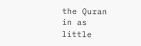the Quran in as little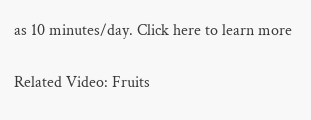as 10 minutes/day. Click here to learn more

Related Video: Fruits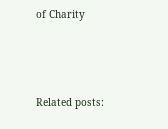of Charity



Related posts: